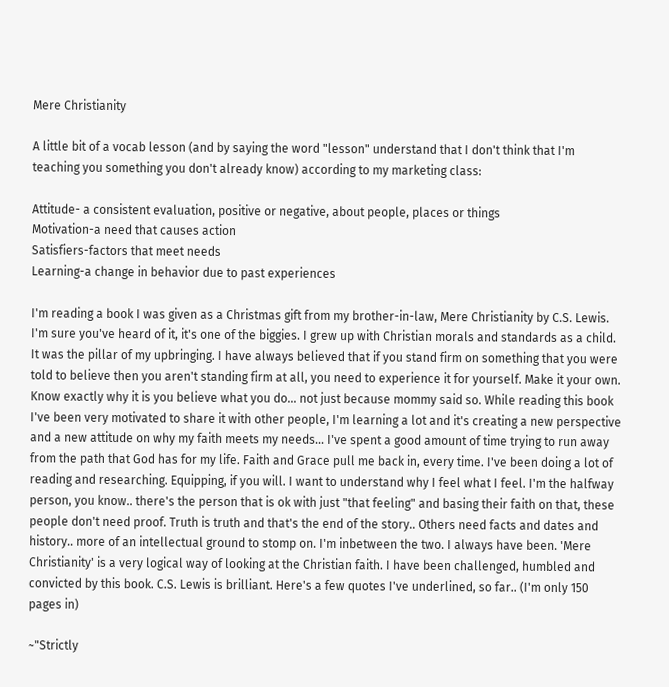Mere Christianity

A little bit of a vocab lesson (and by saying the word "lesson" understand that I don't think that I'm teaching you something you don't already know) according to my marketing class:

Attitude- a consistent evaluation, positive or negative, about people, places or things
Motivation-a need that causes action
Satisfiers-factors that meet needs
Learning-a change in behavior due to past experiences

I'm reading a book I was given as a Christmas gift from my brother-in-law, Mere Christianity by C.S. Lewis. I'm sure you've heard of it, it's one of the biggies. I grew up with Christian morals and standards as a child. It was the pillar of my upbringing. I have always believed that if you stand firm on something that you were told to believe then you aren't standing firm at all, you need to experience it for yourself. Make it your own. Know exactly why it is you believe what you do... not just because mommy said so. While reading this book I've been very motivated to share it with other people, I'm learning a lot and it's creating a new perspective and a new attitude on why my faith meets my needs... I've spent a good amount of time trying to run away from the path that God has for my life. Faith and Grace pull me back in, every time. I've been doing a lot of reading and researching. Equipping, if you will. I want to understand why I feel what I feel. I'm the halfway person, you know.. there's the person that is ok with just "that feeling" and basing their faith on that, these people don't need proof. Truth is truth and that's the end of the story.. Others need facts and dates and history.. more of an intellectual ground to stomp on. I'm inbetween the two. I always have been. 'Mere Christianity' is a very logical way of looking at the Christian faith. I have been challenged, humbled and convicted by this book. C.S. Lewis is brilliant. Here's a few quotes I've underlined, so far.. (I'm only 150 pages in)

~"Strictly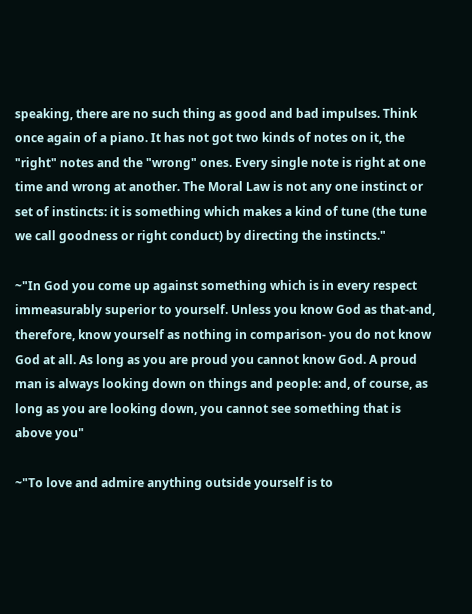speaking, there are no such thing as good and bad impulses. Think once again of a piano. It has not got two kinds of notes on it, the "right" notes and the "wrong" ones. Every single note is right at one time and wrong at another. The Moral Law is not any one instinct or set of instincts: it is something which makes a kind of tune (the tune we call goodness or right conduct) by directing the instincts."

~"In God you come up against something which is in every respect immeasurably superior to yourself. Unless you know God as that-and, therefore, know yourself as nothing in comparison- you do not know God at all. As long as you are proud you cannot know God. A proud man is always looking down on things and people: and, of course, as long as you are looking down, you cannot see something that is above you"

~"To love and admire anything outside yourself is to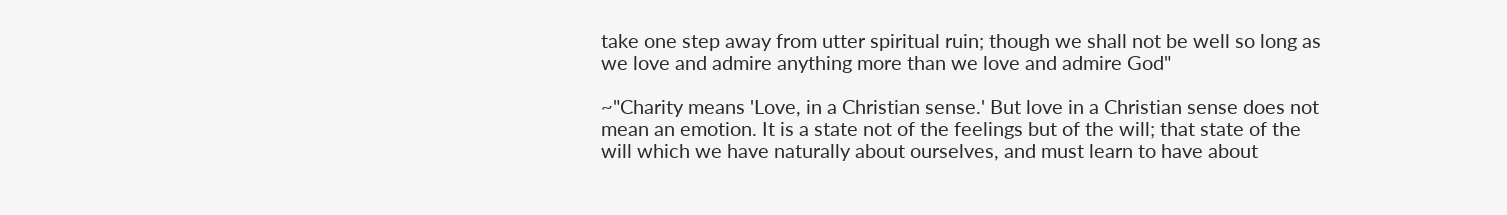take one step away from utter spiritual ruin; though we shall not be well so long as we love and admire anything more than we love and admire God"

~"Charity means 'Love, in a Christian sense.' But love in a Christian sense does not mean an emotion. It is a state not of the feelings but of the will; that state of the will which we have naturally about ourselves, and must learn to have about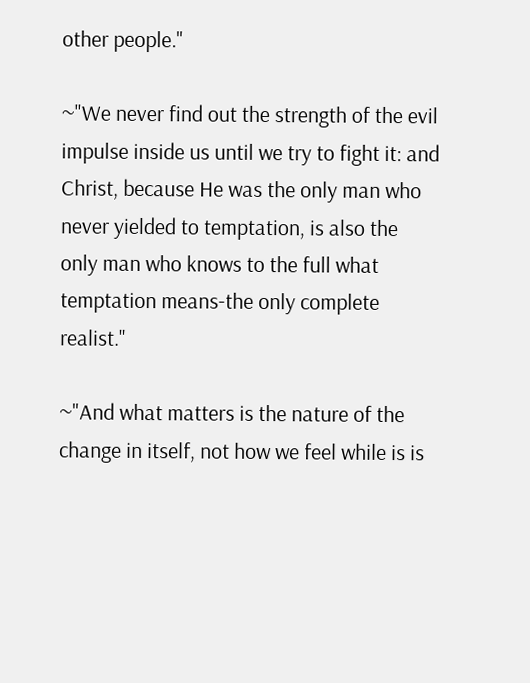other people."

~"We never find out the strength of the evil impulse inside us until we try to fight it: and Christ, because He was the only man who never yielded to temptation, is also the only man who knows to the full what temptation means-the only complete realist."

~"And what matters is the nature of the change in itself, not how we feel while is is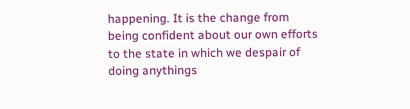happening. It is the change from being confident about our own efforts to the state in which we despair of doing anythings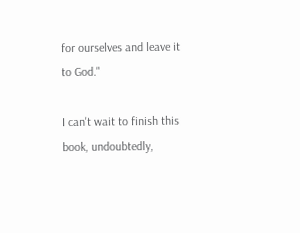for ourselves and leave it to God."

I can't wait to finish this book, undoubtedly,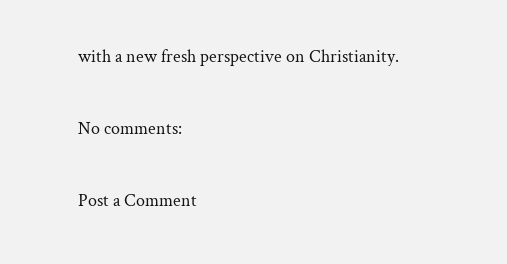with a new fresh perspective on Christianity.

No comments:

Post a Comment